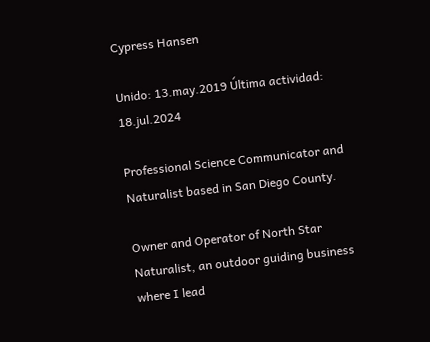Cypress Hansen

Unido: 13.may.2019 Última actividad: 18.jul.2024

Professional Science Communicator and Naturalist based in San Diego County.

Owner and Operator of North Star Naturalist, an outdoor guiding business where I lead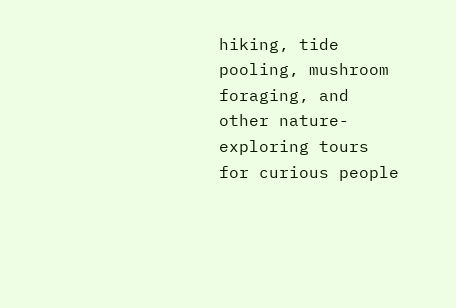hiking, tide pooling, mushroom foraging, and other nature-exploring tours for curious people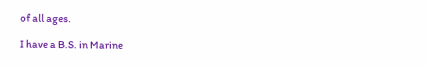of all ages.

I have a B.S. in Marine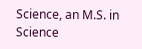Science, an M.S. in Science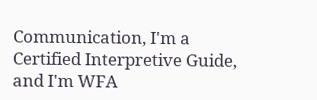Communication, I'm a Certified Interpretive Guide, and I'm WFA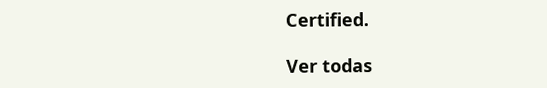Certified.

Ver todas